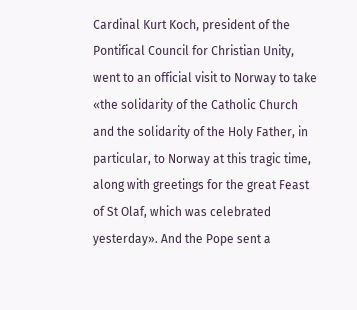Cardinal Kurt Koch, president of the Pontifical Council for Christian Unity, went to an official visit to Norway to take «the solidarity of the Catholic Church and the solidarity of the Holy Father, in particular, to Norway at this tragic time, along with greetings for the great Feast of St Olaf, which was celebrated yesterday». And the Pope sent a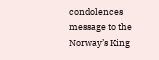condolences message to the Norway’s King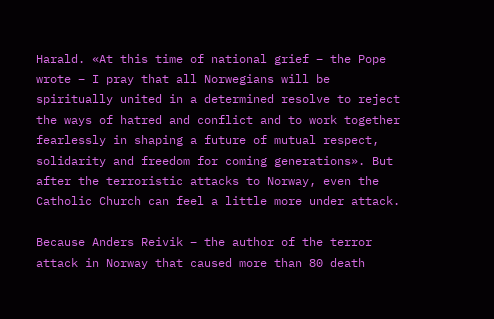Harald. «At this time of national grief – the Pope wrote – I pray that all Norwegians will be spiritually united in a determined resolve to reject the ways of hatred and conflict and to work together fearlessly in shaping a future of mutual respect, solidarity and freedom for coming generations». But after the terroristic attacks to Norway, even the Catholic Church can feel a little more under attack.

Because Anders Reivik – the author of the terror attack in Norway that caused more than 80 death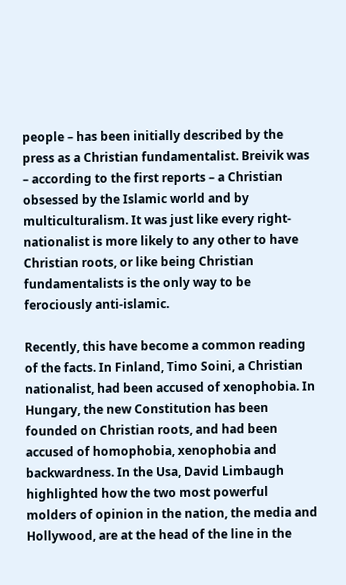people – has been initially described by the press as a Christian fundamentalist. Breivik was – according to the first reports – a Christian obsessed by the Islamic world and by multiculturalism. It was just like every right-nationalist is more likely to any other to have Christian roots, or like being Christian fundamentalists is the only way to be ferociously anti-islamic.

Recently, this have become a common reading of the facts. In Finland, Timo Soini, a Christian nationalist, had been accused of xenophobia. In Hungary, the new Constitution has been founded on Christian roots, and had been accused of homophobia, xenophobia and backwardness. In the Usa, David Limbaugh highlighted how the two most powerful molders of opinion in the nation, the media and Hollywood, are at the head of the line in the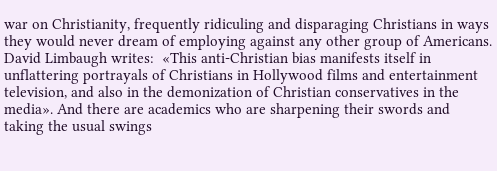war on Christianity, frequently ridiculing and disparaging Christians in ways they would never dream of employing against any other group of Americans. David Limbaugh writes:  «This anti-Christian bias manifests itself in unflattering portrayals of Christians in Hollywood films and entertainment television, and also in the demonization of Christian conservatives in the media». And there are academics who are sharpening their swords and taking the usual swings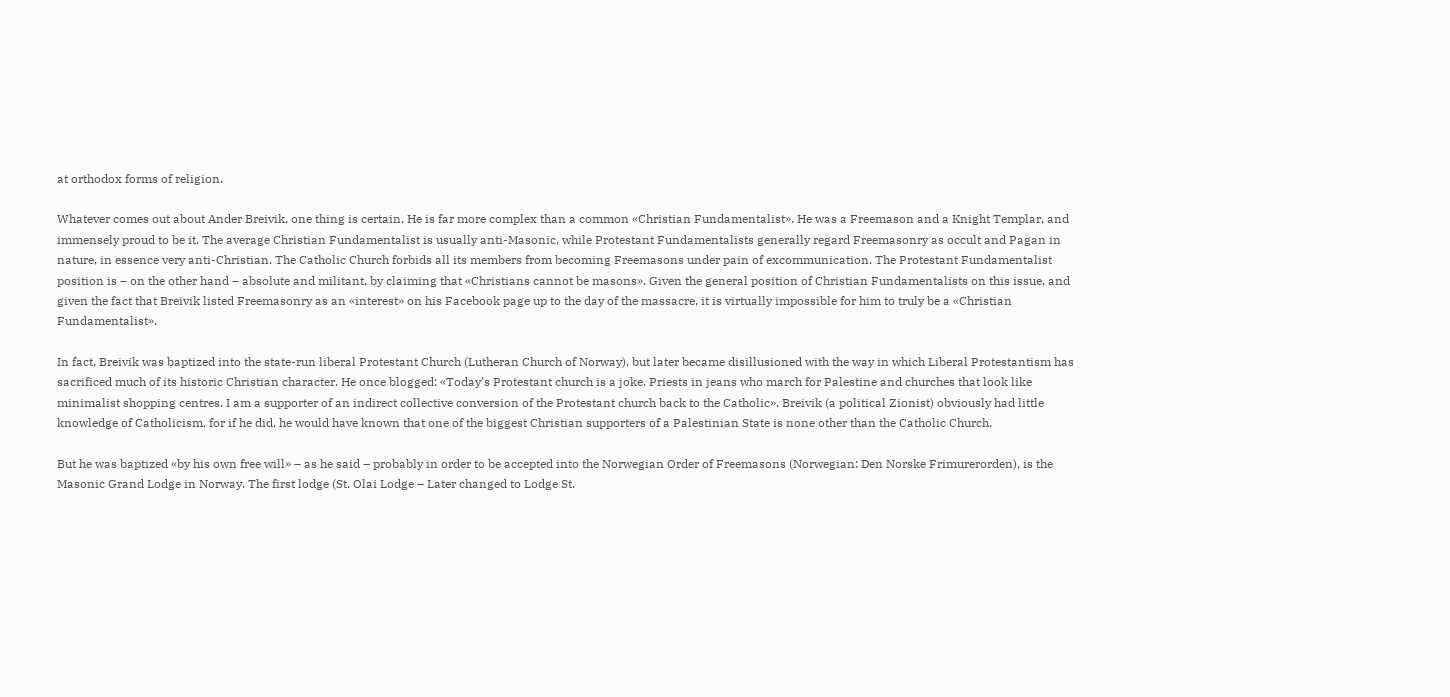at orthodox forms of religion.

Whatever comes out about Ander Breivik, one thing is certain. He is far more complex than a common «Christian Fundamentalist». He was a Freemason and a Knight Templar, and immensely proud to be it. The average Christian Fundamentalist is usually anti-Masonic, while Protestant Fundamentalists generally regard Freemasonry as occult and Pagan in nature, in essence very anti-Christian. The Catholic Church forbids all its members from becoming Freemasons under pain of excommunication. The Protestant Fundamentalist position is – on the other hand – absolute and militant, by claiming that «Christians cannot be masons». Given the general position of Christian Fundamentalists on this issue, and given the fact that Breivik listed Freemasonry as an «interest» on his Facebook page up to the day of the massacre, it is virtually impossible for him to truly be a «Christian Fundamentalist».

In fact, Breivik was baptized into the state-run liberal Protestant Church (Lutheran Church of Norway), but later became disillusioned with the way in which Liberal Protestantism has sacrificed much of its historic Christian character. He once blogged: «Today’s Protestant church is a joke. Priests in jeans who march for Palestine and churches that look like minimalist shopping centres. I am a supporter of an indirect collective conversion of the Protestant church back to the Catholic». Breivik (a political Zionist) obviously had little knowledge of Catholicism, for if he did, he would have known that one of the biggest Christian supporters of a Palestinian State is none other than the Catholic Church.

But he was baptized «by his own free will» – as he said – probably in order to be accepted into the Norwegian Order of Freemasons (Norwegian: Den Norske Frimurerorden), is the Masonic Grand Lodge in Norway. The first lodge (St. Olai Lodge – Later changed to Lodge St.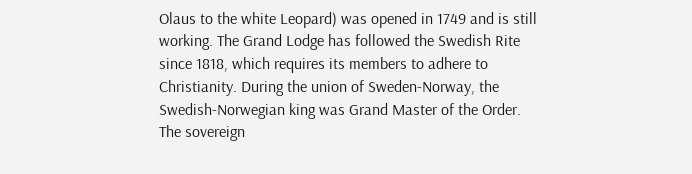Olaus to the white Leopard) was opened in 1749 and is still working. The Grand Lodge has followed the Swedish Rite since 1818, which requires its members to adhere to Christianity. During the union of Sweden-Norway, the Swedish-Norwegian king was Grand Master of the Order. The sovereign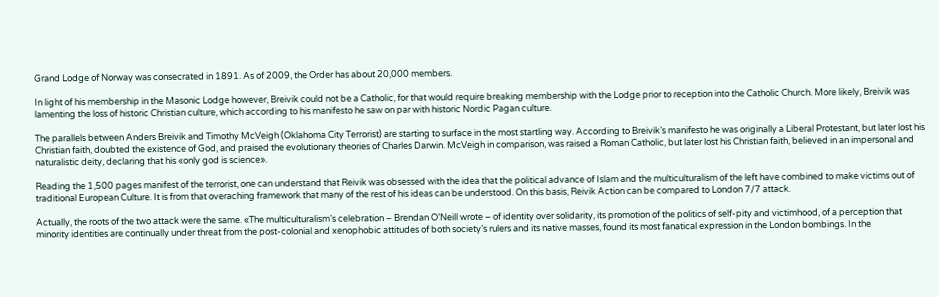Grand Lodge of Norway was consecrated in 1891. As of 2009, the Order has about 20,000 members.

In light of his membership in the Masonic Lodge however, Breivik could not be a Catholic, for that would require breaking membership with the Lodge prior to reception into the Catholic Church. More likely, Breivik was lamenting the loss of historic Christian culture, which according to his manifesto he saw on par with historic Nordic Pagan culture.

The parallels between Anders Breivik and Timothy McVeigh (Oklahoma City Terrorist) are starting to surface in the most startling way. According to Breivik’s manifesto he was originally a Liberal Protestant, but later lost his Christian faith, doubted the existence of God, and praised the evolutionary theories of Charles Darwin. McVeigh in comparison, was raised a Roman Catholic, but later lost his Christian faith, believed in an impersonal and naturalistic deity, declaring that his «only god is science».

Reading the 1,500 pages manifest of the terrorist, one can understand that Reivik was obsessed with the idea that the political advance of Islam and the multiculturalism of the left have combined to make victims out of traditional European Culture. It is from that overaching framework that many of the rest of his ideas can be understood. On this basis, Reivik Action can be compared to London 7/7 attack.

Actually, the roots of the two attack were the same. «The multiculturalism’s celebration – Brendan O’Neill wrote – of identity over solidarity, its promotion of the politics of self-pity and victimhood, of a perception that minority identities are continually under threat from the post-colonial and xenophobic attitudes of both society’s rulers and its native masses, found its most fanatical expression in the London bombings. In the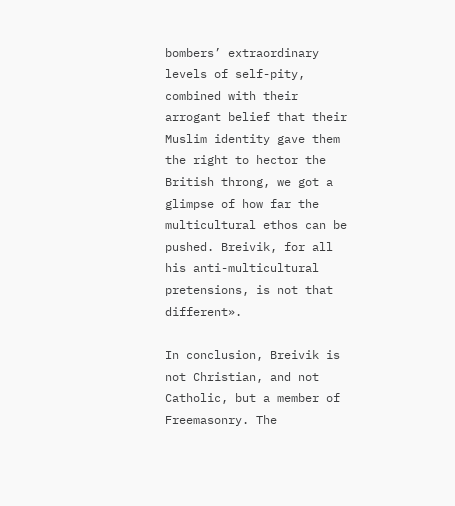bombers’ extraordinary levels of self-pity, combined with their arrogant belief that their Muslim identity gave them the right to hector the British throng, we got a glimpse of how far the multicultural ethos can be pushed. Breivik, for all his anti-multicultural pretensions, is not that different».

In conclusion, Breivik is not Christian, and not Catholic, but a member of Freemasonry. The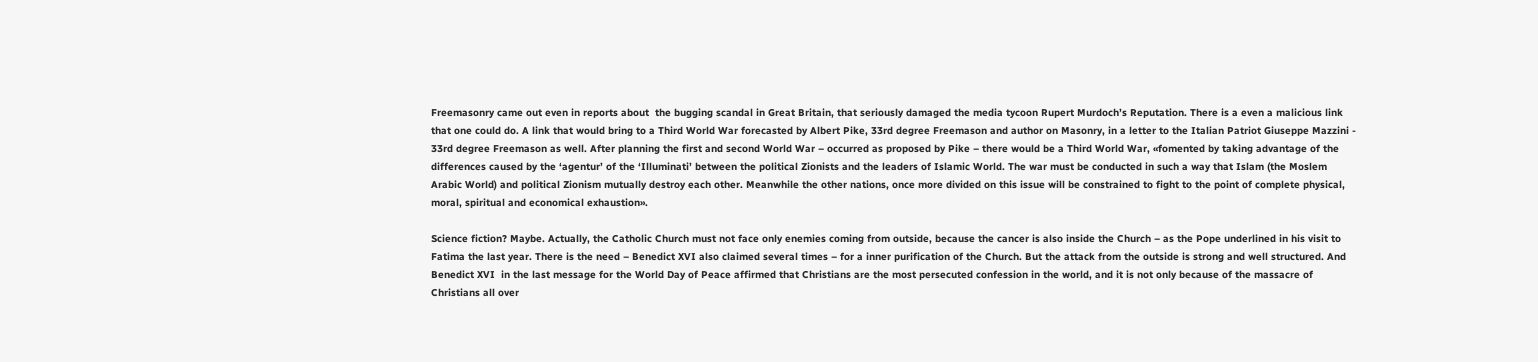Freemasonry came out even in reports about  the bugging scandal in Great Britain, that seriously damaged the media tycoon Rupert Murdoch’s Reputation. There is a even a malicious link that one could do. A link that would bring to a Third World War forecasted by Albert Pike, 33rd degree Freemason and author on Masonry, in a letter to the Italian Patriot Giuseppe Mazzini -  33rd degree Freemason as well. After planning the first and second World War – occurred as proposed by Pike – there would be a Third World War, «fomented by taking advantage of the differences caused by the ‘agentur’ of the ‘Illuminati’ between the political Zionists and the leaders of Islamic World. The war must be conducted in such a way that Islam (the Moslem Arabic World) and political Zionism mutually destroy each other. Meanwhile the other nations, once more divided on this issue will be constrained to fight to the point of complete physical, moral, spiritual and economical exhaustion».

Science fiction? Maybe. Actually, the Catholic Church must not face only enemies coming from outside, because the cancer is also inside the Church – as the Pope underlined in his visit to Fatima the last year. There is the need – Benedict XVI also claimed several times – for a inner purification of the Church. But the attack from the outside is strong and well structured. And Benedict XVI  in the last message for the World Day of Peace affirmed that Christians are the most persecuted confession in the world, and it is not only because of the massacre of Christians all over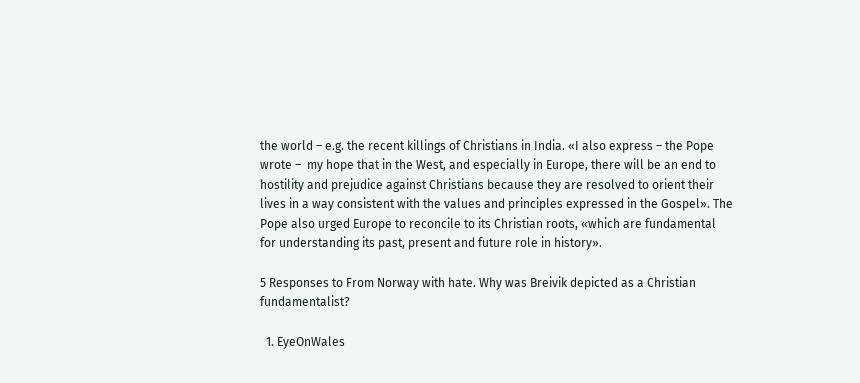the world – e.g. the recent killings of Christians in India. «I also express – the Pope wrote –  my hope that in the West, and especially in Europe, there will be an end to hostility and prejudice against Christians because they are resolved to orient their lives in a way consistent with the values and principles expressed in the Gospel». The Pope also urged Europe to reconcile to its Christian roots, «which are fundamental for understanding its past, present and future role in history».

5 Responses to From Norway with hate. Why was Breivik depicted as a Christian fundamentalist?

  1. EyeOnWales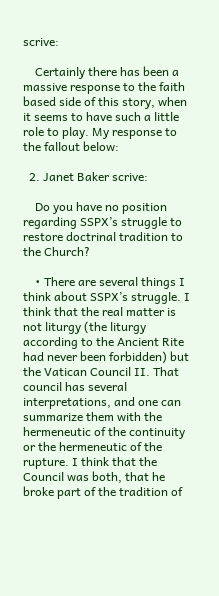scrive:

    Certainly there has been a massive response to the faith based side of this story, when it seems to have such a little role to play. My response to the fallout below:

  2. Janet Baker scrive:

    Do you have no position regarding SSPX’s struggle to restore doctrinal tradition to the Church?

    • There are several things I think about SSPX’s struggle. I think that the real matter is not liturgy (the liturgy according to the Ancient Rite had never been forbidden) but the Vatican Council II. That council has several interpretations, and one can summarize them with the hermeneutic of the continuity or the hermeneutic of the rupture. I think that the Council was both, that he broke part of the tradition of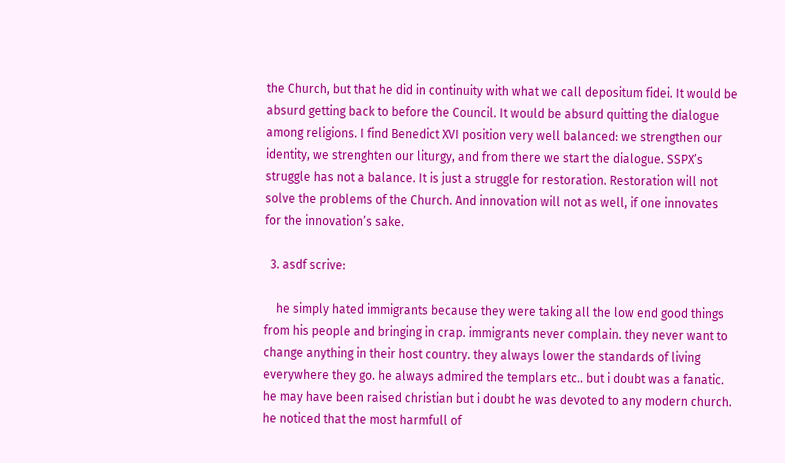the Church, but that he did in continuity with what we call depositum fidei. It would be absurd getting back to before the Council. It would be absurd quitting the dialogue among religions. I find Benedict XVI position very well balanced: we strengthen our identity, we strenghten our liturgy, and from there we start the dialogue. SSPX’s struggle has not a balance. It is just a struggle for restoration. Restoration will not solve the problems of the Church. And innovation will not as well, if one innovates for the innovation’s sake.

  3. asdf scrive:

    he simply hated immigrants because they were taking all the low end good things from his people and bringing in crap. immigrants never complain. they never want to change anything in their host country. they always lower the standards of living everywhere they go. he always admired the templars etc.. but i doubt was a fanatic. he may have been raised christian but i doubt he was devoted to any modern church. he noticed that the most harmfull of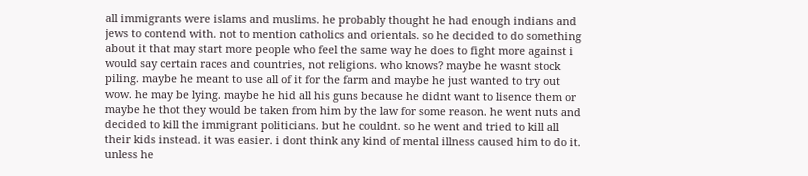all immigrants were islams and muslims. he probably thought he had enough indians and jews to contend with. not to mention catholics and orientals. so he decided to do something about it that may start more people who feel the same way he does to fight more against i would say certain races and countries, not religions. who knows? maybe he wasnt stock piling. maybe he meant to use all of it for the farm and maybe he just wanted to try out wow. he may be lying. maybe he hid all his guns because he didnt want to lisence them or maybe he thot they would be taken from him by the law for some reason. he went nuts and decided to kill the immigrant politicians. but he couldnt. so he went and tried to kill all their kids instead. it was easier. i dont think any kind of mental illness caused him to do it. unless he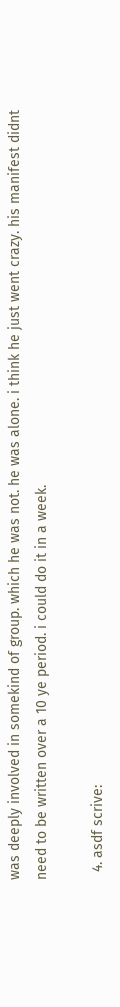was deeply involved in somekind of group. which he was not. he was alone. i think he just went crazy. his manifest didnt need to be written over a 10 ye period. i could do it in a week.

  4. asdf scrive: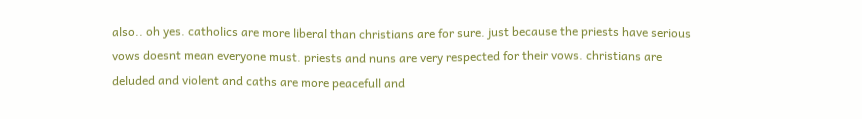also.. oh yes. catholics are more liberal than christians are for sure. just because the priests have serious vows doesnt mean everyone must. priests and nuns are very respected for their vows. christians are deluded and violent and caths are more peacefull and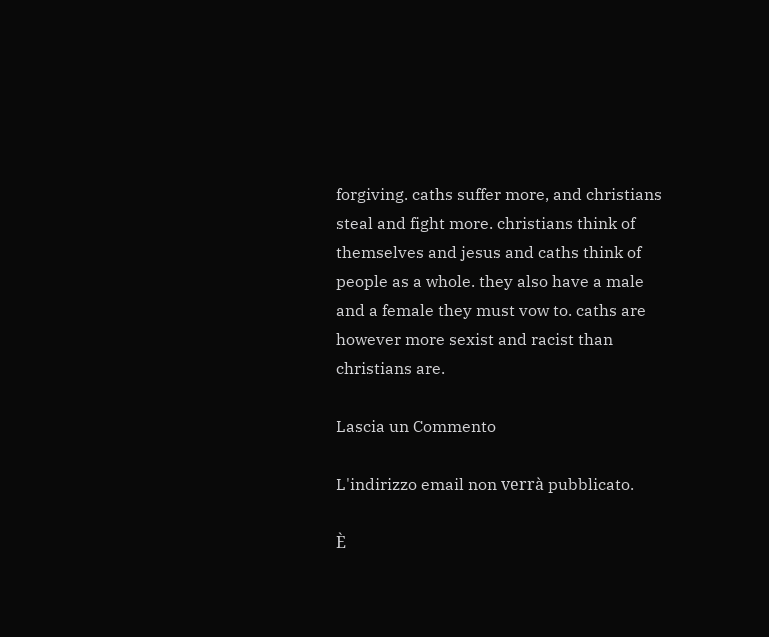forgiving. caths suffer more, and christians steal and fight more. christians think of themselves and jesus and caths think of people as a whole. they also have a male and a female they must vow to. caths are however more sexist and racist than christians are.

Lascia un Commento

L'indirizzo email non verrà pubblicato.

È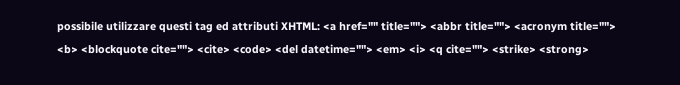possibile utilizzare questi tag ed attributi XHTML: <a href="" title=""> <abbr title=""> <acronym title=""> <b> <blockquote cite=""> <cite> <code> <del datetime=""> <em> <i> <q cite=""> <strike> <strong>